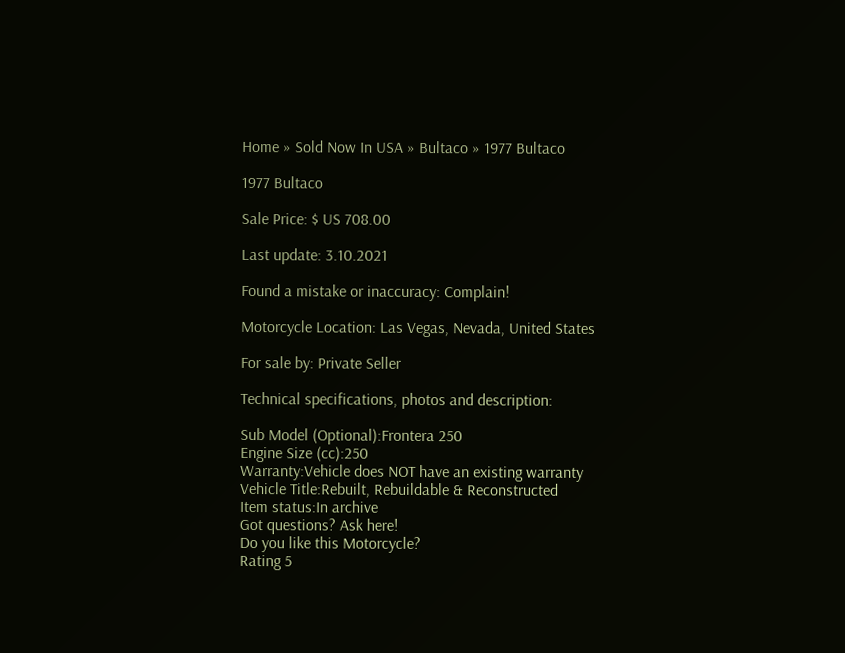Home » Sold Now In USA » Bultaco » 1977 Bultaco

1977 Bultaco

Sale Price: $ US 708.00

Last update: 3.10.2021

Found a mistake or inaccuracy: Complain!

Motorcycle Location: Las Vegas, Nevada, United States

For sale by: Private Seller

Technical specifications, photos and description:

Sub Model (Optional):Frontera 250
Engine Size (cc):250
Warranty:Vehicle does NOT have an existing warranty
Vehicle Title:Rebuilt, Rebuildable & Reconstructed
Item status:In archive
Got questions? Ask here!
Do you like this Motorcycle?
Rating 5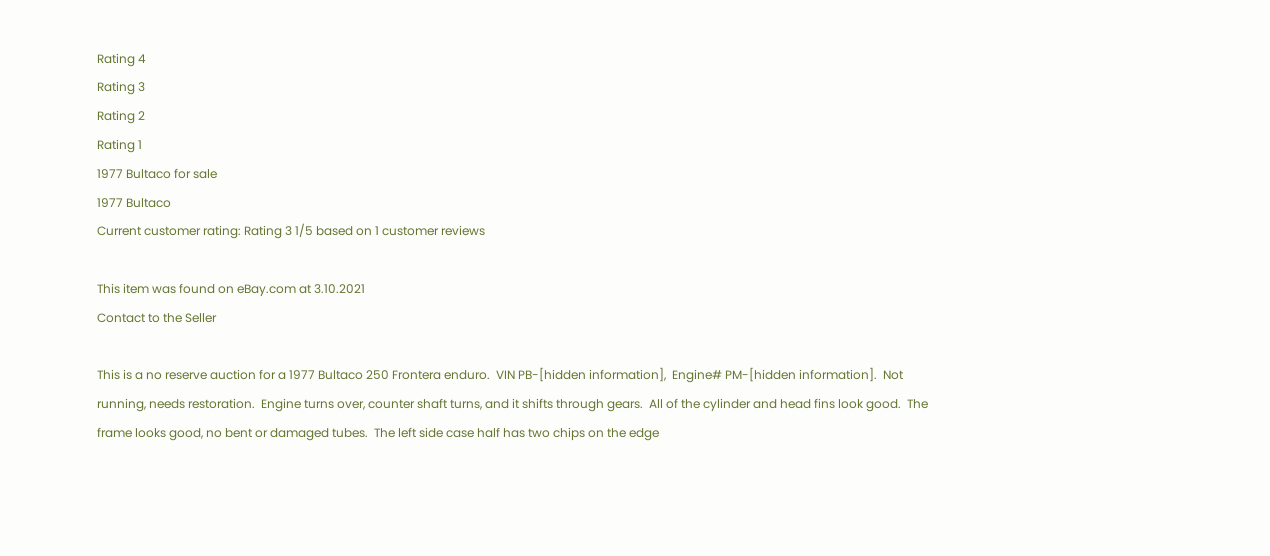Rating 4
Rating 3
Rating 2
Rating 1
1977 Bultaco for sale
1977 Bultaco
Current customer rating: Rating 3 1/5 based on 1 customer reviews

This item was found on eBay.com at 3.10.2021
Contact to the Seller

This is a no reserve auction for a 1977 Bultaco 250 Frontera enduro.  VIN PB-[hidden information],  Engine# PM-[hidden information].  Not running, needs restoration.  Engine turns over, counter shaft turns, and it shifts through gears.  All of the cylinder and head fins look good.  The frame looks good, no bent or damaged tubes.  The left side case half has two chips on the edge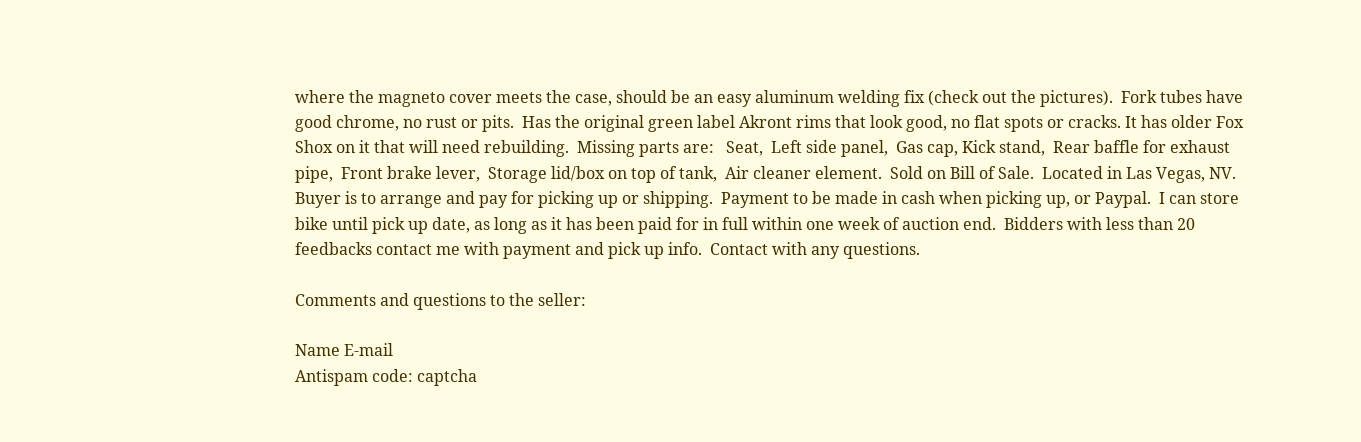where the magneto cover meets the case, should be an easy aluminum welding fix (check out the pictures).  Fork tubes have good chrome, no rust or pits.  Has the original green label Akront rims that look good, no flat spots or cracks. It has older Fox Shox on it that will need rebuilding.  Missing parts are:   Seat,  Left side panel,  Gas cap, Kick stand,  Rear baffle for exhaust pipe,  Front brake lever,  Storage lid/box on top of tank,  Air cleaner element.  Sold on Bill of Sale.  Located in Las Vegas, NV.  Buyer is to arrange and pay for picking up or shipping.  Payment to be made in cash when picking up, or Paypal.  I can store bike until pick up date, as long as it has been paid for in full within one week of auction end.  Bidders with less than 20 feedbacks contact me with payment and pick up info.  Contact with any questions.

Comments and questions to the seller:

Name E-mail
Antispam code: captcha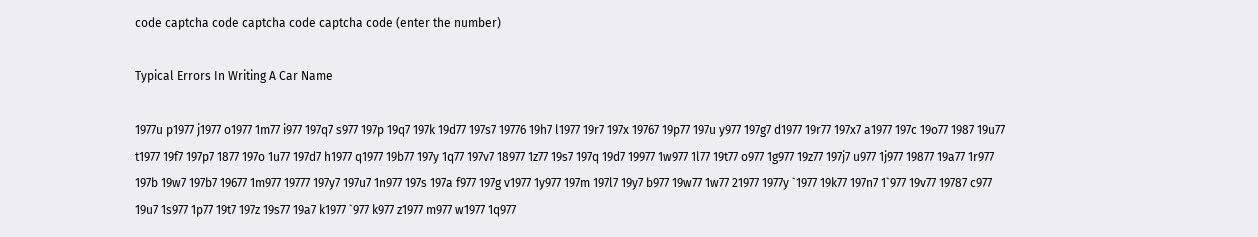code captcha code captcha code captcha code (enter the number)

Typical Errors In Writing A Car Name

1977u p1977 j1977 o1977 1m77 i977 197q7 s977 197p 19q7 197k 19d77 197s7 19776 19h7 l1977 19r7 197x 19767 19p77 197u y977 197g7 d1977 19r77 197x7 a1977 197c 19o77 1987 19u77 t1977 19f7 197p7 1877 197o 1u77 197d7 h1977 q1977 19b77 197y 1q77 197v7 18977 1z77 19s7 197q 19d7 19977 1w977 1l77 19t77 o977 1g977 19z77 197j7 u977 1j977 19877 19a77 1r977 197b 19w7 197b7 19677 1m977 19777 197y7 197u7 1n977 197s 197a f977 197g v1977 1y977 197m 197l7 19y7 b977 19w77 1w77 21977 1977y `1977 19k77 197n7 1`977 19v77 19787 c977 19u7 1s977 1p77 19t7 197z 19s77 19a7 k1977 `977 k977 z1977 m977 w1977 1q977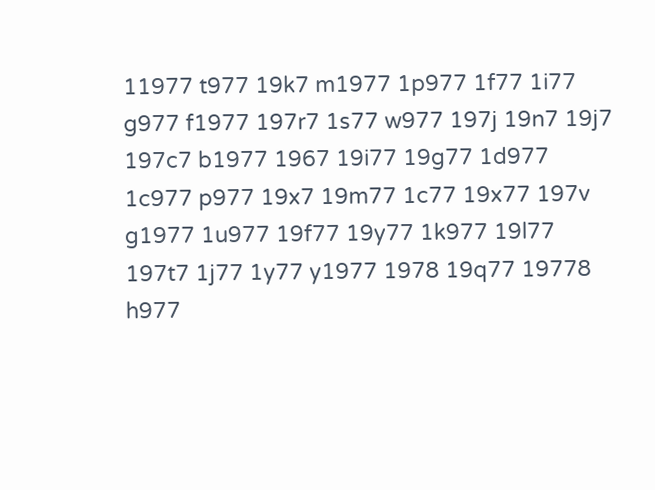11977 t977 19k7 m1977 1p977 1f77 1i77 g977 f1977 197r7 1s77 w977 197j 19n7 19j7 197c7 b1977 1967 19i77 19g77 1d977 1c977 p977 19x7 19m77 1c77 19x77 197v g1977 1u977 19f77 19y77 1k977 19l77 197t7 1j77 1y77 y1977 1978 19q77 19778 h977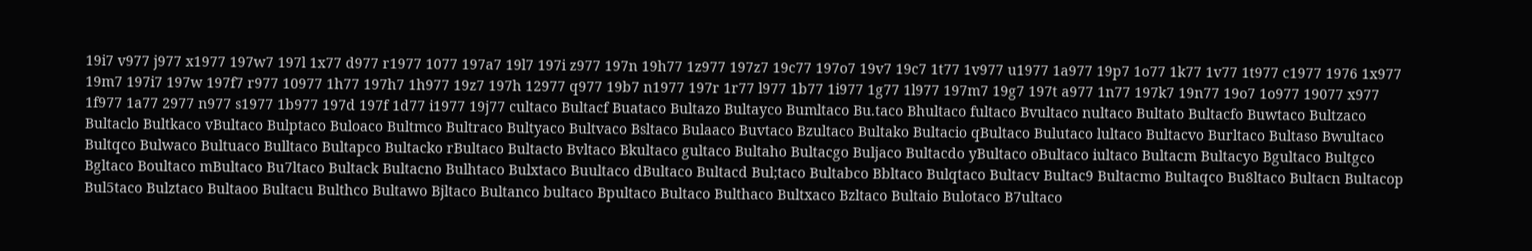19i7 v977 j977 x1977 197w7 197l 1x77 d977 r1977 1077 197a7 19l7 197i z977 197n 19h77 1z977 197z7 19c77 197o7 19v7 19c7 1t77 1v977 u1977 1a977 19p7 1o77 1k77 1v77 1t977 c1977 1976 1x977 19m7 197i7 197w 197f7 r977 10977 1h77 197h7 1h977 19z7 197h 12977 q977 19b7 n1977 197r 1r77 l977 1b77 1i977 1g77 1l977 197m7 19g7 197t a977 1n77 197k7 19n77 19o7 1o977 19077 x977 1f977 1a77 2977 n977 s1977 1b977 197d 197f 1d77 i1977 19j77 cultaco Bultacf Buataco Bultazo Bultayco Bumltaco Bu.taco Bhultaco fultaco Bvultaco nultaco Bultato Bultacfo Buwtaco Bultzaco Bultaclo Bultkaco vBultaco Bulptaco Buloaco Bultmco Bultraco Bultyaco Bultvaco Bsltaco Bulaaco Buvtaco Bzultaco Bultako Bultacio qBultaco Bulutaco lultaco Bultacvo Burltaco Bultaso Bwultaco Bultqco Bulwaco Bultuaco Bulltaco Bultapco Bultacko rBultaco Bultacto Bvltaco Bkultaco gultaco Bultaho Bultacgo Buljaco Bultacdo yBultaco oBultaco iultaco Bultacm Bultacyo Bgultaco Bultgco Bgltaco Boultaco mBultaco Bu7ltaco Bultack Bultacno Bulhtaco Bulxtaco Buultaco dBultaco Bultacd Bul;taco Bultabco Bbltaco Bulqtaco Bultacv Bultac9 Bultacmo Bultaqco Bu8ltaco Bultacn Bultacop Bul5taco Bulztaco Bultaoo Bultacu Bulthco Bultawo Bjltaco Bultanco bultaco Bpultaco Bultaco Bulthaco Bultxaco Bzltaco Bultaio Bulotaco B7ultaco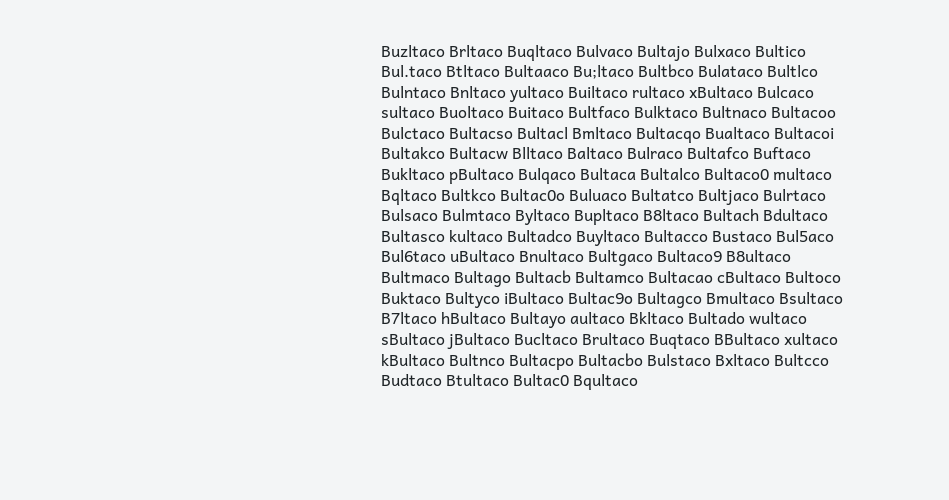Buzltaco Brltaco Buqltaco Bulvaco Bultajo Bulxaco Bultico Bul.taco Btltaco Bultaaco Bu;ltaco Bultbco Bulataco Bultlco Bulntaco Bnltaco yultaco Builtaco rultaco xBultaco Bulcaco sultaco Buoltaco Buitaco Bultfaco Bulktaco Bultnaco Bultacoo Bulctaco Bultacso Bultacl Bmltaco Bultacqo Bualtaco Bultacoi Bultakco Bultacw Blltaco Baltaco Bulraco Bultafco Buftaco Bukltaco pBultaco Bulqaco Bultaca Bultalco Bultaco0 multaco Bqltaco Bultkco Bultac0o Buluaco Bultatco Bultjaco Bulrtaco Bulsaco Bulmtaco Byltaco Bupltaco B8ltaco Bultach Bdultaco Bultasco kultaco Bultadco Buyltaco Bultacco Bustaco Bul5aco Bul6taco uBultaco Bnultaco Bultgaco Bultaco9 B8ultaco Bultmaco Bultago Bultacb Bultamco Bultacao cBultaco Bultoco Buktaco Bultyco iBultaco Bultac9o Bultagco Bmultaco Bsultaco B7ltaco hBultaco Bultayo aultaco Bkltaco Bultado wultaco sBultaco jBultaco Bucltaco Brultaco Buqtaco BBultaco xultaco kBultaco Bultnco Bultacpo Bultacbo Bulstaco Bxltaco Bultcco Budtaco Btultaco Bultac0 Bqultaco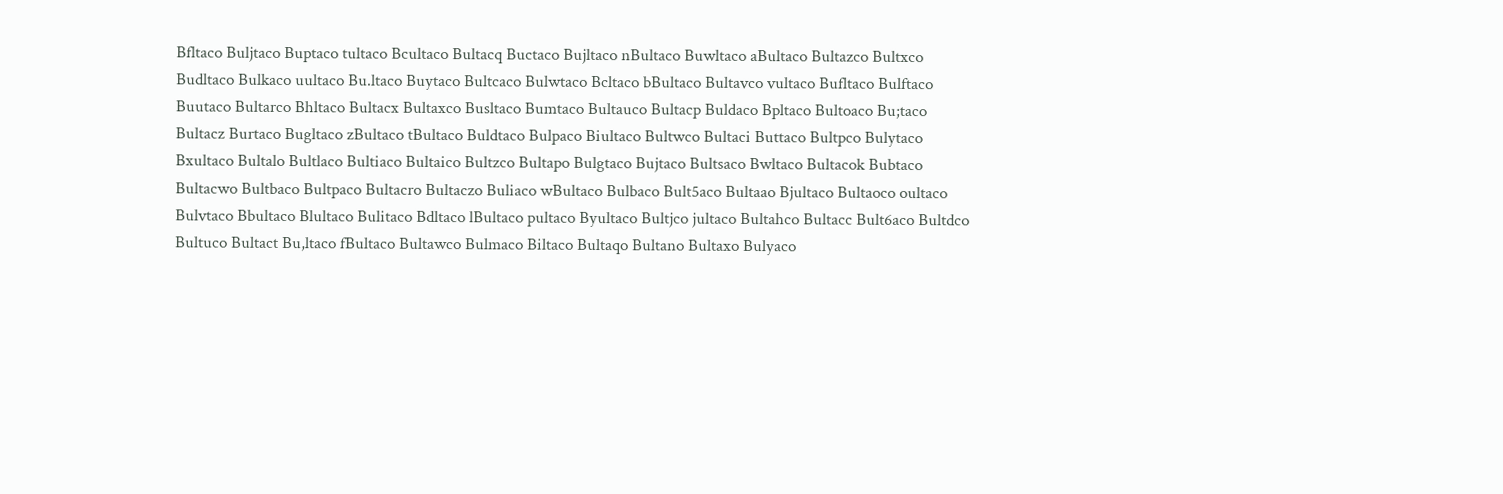Bfltaco Buljtaco Buptaco tultaco Bcultaco Bultacq Buctaco Bujltaco nBultaco Buwltaco aBultaco Bultazco Bultxco Budltaco Bulkaco uultaco Bu.ltaco Buytaco Bultcaco Bulwtaco Bcltaco bBultaco Bultavco vultaco Bufltaco Bulftaco Buutaco Bultarco Bhltaco Bultacx Bultaxco Busltaco Bumtaco Bultauco Bultacp Buldaco Bpltaco Bultoaco Bu;taco Bultacz Burtaco Bugltaco zBultaco tBultaco Buldtaco Bulpaco Biultaco Bultwco Bultaci Buttaco Bultpco Bulytaco Bxultaco Bultalo Bultlaco Bultiaco Bultaico Bultzco Bultapo Bulgtaco Bujtaco Bultsaco Bwltaco Bultacok Bubtaco Bultacwo Bultbaco Bultpaco Bultacro Bultaczo Buliaco wBultaco Bulbaco Bult5aco Bultaao Bjultaco Bultaoco oultaco Bulvtaco Bbultaco Blultaco Bulitaco Bdltaco lBultaco pultaco Byultaco Bultjco jultaco Bultahco Bultacc Bult6aco Bultdco Bultuco Bultact Bu,ltaco fBultaco Bultawco Bulmaco Biltaco Bultaqo Bultano Bultaxo Bulyaco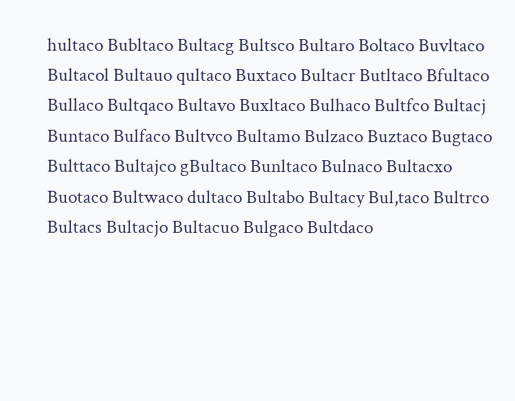hultaco Bubltaco Bultacg Bultsco Bultaro Boltaco Buvltaco Bultacol Bultauo qultaco Buxtaco Bultacr Butltaco Bfultaco Bullaco Bultqaco Bultavo Buxltaco Bulhaco Bultfco Bultacj Buntaco Bulfaco Bultvco Bultamo Bulzaco Buztaco Bugtaco Bulttaco Bultajco gBultaco Bunltaco Bulnaco Bultacxo Buotaco Bultwaco dultaco Bultabo Bultacy Bul,taco Bultrco Bultacs Bultacjo Bultacuo Bulgaco Bultdaco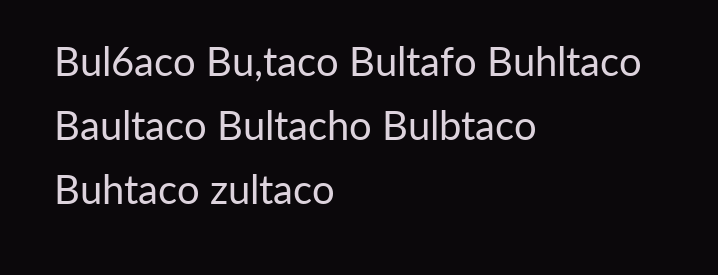Bul6aco Bu,taco Bultafo Buhltaco Baultaco Bultacho Bulbtaco Buhtaco zultaco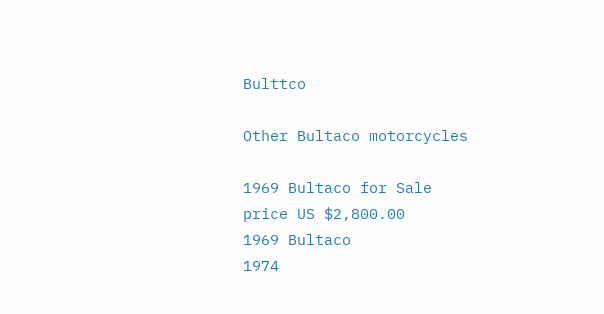Bulttco

Other Bultaco motorcycles

1969 Bultaco for Sale
price US $2,800.00
1969 Bultaco
1974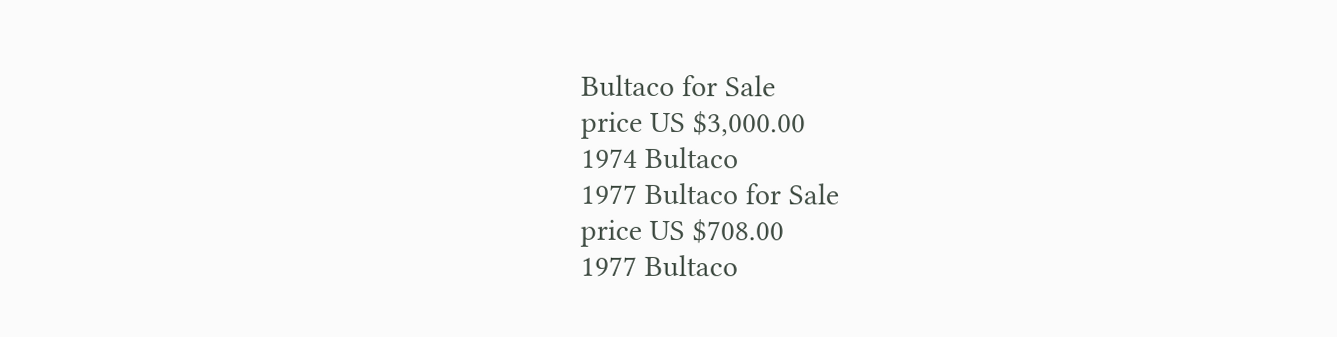Bultaco for Sale
price US $3,000.00
1974 Bultaco
1977 Bultaco for Sale
price US $708.00
1977 Bultaco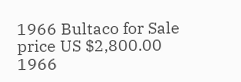1966 Bultaco for Sale
price US $2,800.00
1966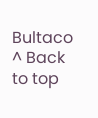Bultaco
^ Back to top